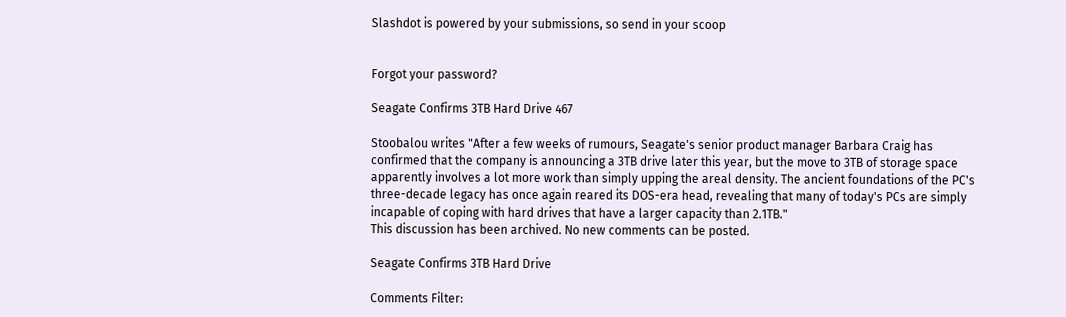Slashdot is powered by your submissions, so send in your scoop


Forgot your password?

Seagate Confirms 3TB Hard Drive 467

Stoobalou writes "After a few weeks of rumours, Seagate's senior product manager Barbara Craig has confirmed that the company is announcing a 3TB drive later this year, but the move to 3TB of storage space apparently involves a lot more work than simply upping the areal density. The ancient foundations of the PC's three-decade legacy has once again reared its DOS-era head, revealing that many of today's PCs are simply incapable of coping with hard drives that have a larger capacity than 2.1TB."
This discussion has been archived. No new comments can be posted.

Seagate Confirms 3TB Hard Drive

Comments Filter: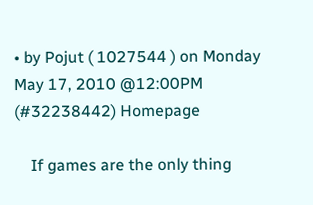• by Pojut ( 1027544 ) on Monday May 17, 2010 @12:00PM (#32238442) Homepage

    If games are the only thing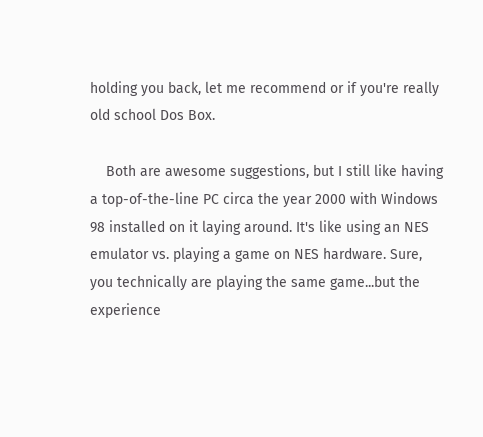holding you back, let me recommend or if you're really old school Dos Box.

    Both are awesome suggestions, but I still like having a top-of-the-line PC circa the year 2000 with Windows 98 installed on it laying around. It's like using an NES emulator vs. playing a game on NES hardware. Sure, you technically are playing the same game...but the experience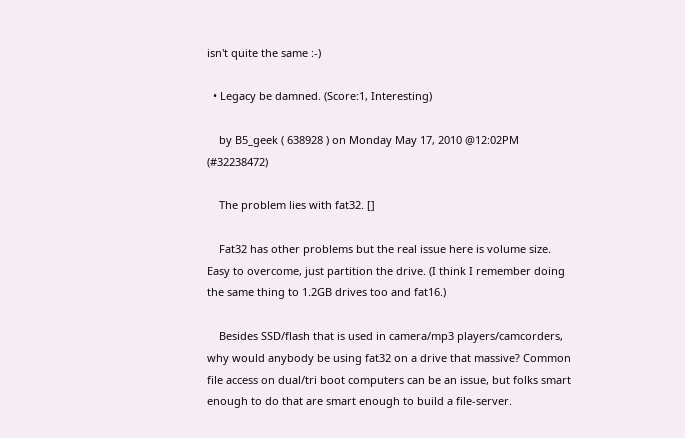isn't quite the same :-)

  • Legacy be damned. (Score:1, Interesting)

    by B5_geek ( 638928 ) on Monday May 17, 2010 @12:02PM (#32238472)

    The problem lies with fat32. []

    Fat32 has other problems but the real issue here is volume size. Easy to overcome, just partition the drive. (I think I remember doing the same thing to 1.2GB drives too and fat16.)

    Besides SSD/flash that is used in camera/mp3 players/camcorders, why would anybody be using fat32 on a drive that massive? Common file access on dual/tri boot computers can be an issue, but folks smart enough to do that are smart enough to build a file-server.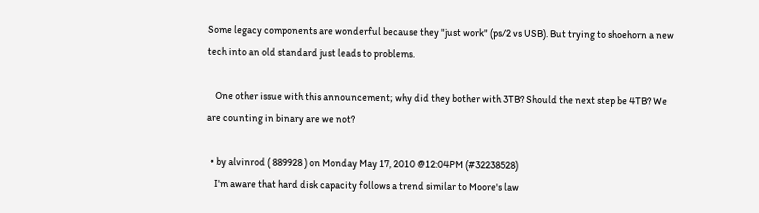Some legacy components are wonderful because they "just work" (ps/2 vs USB). But trying to shoehorn a new tech into an old standard just leads to problems.

    One other issue with this announcement; why did they bother with 3TB? Should the next step be 4TB? We are counting in binary are we not?

  • by alvinrod ( 889928 ) on Monday May 17, 2010 @12:04PM (#32238528)
    I'm aware that hard disk capacity follows a trend similar to Moore's law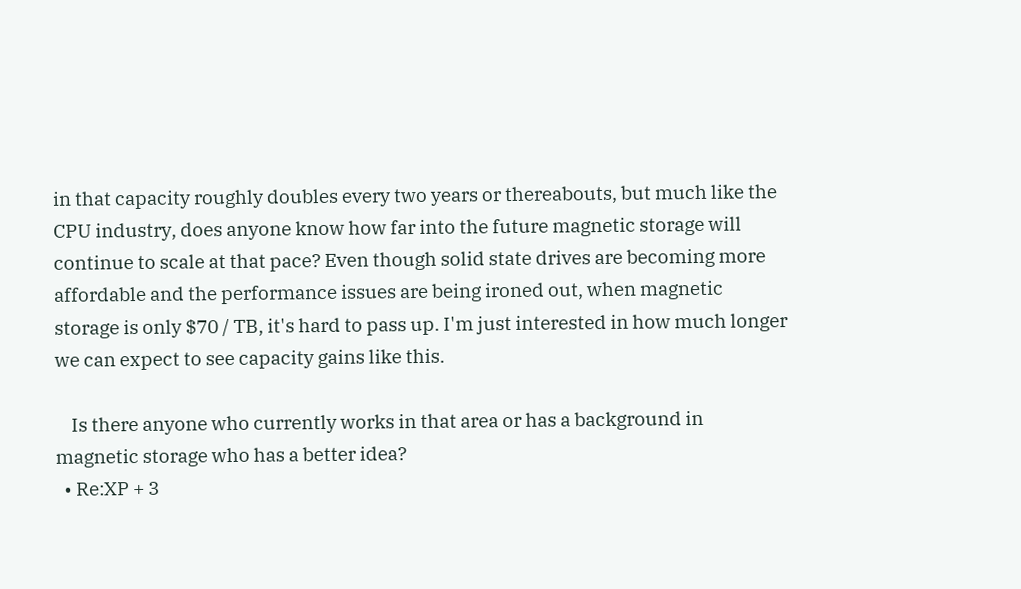in that capacity roughly doubles every two years or thereabouts, but much like the CPU industry, does anyone know how far into the future magnetic storage will continue to scale at that pace? Even though solid state drives are becoming more affordable and the performance issues are being ironed out, when magnetic storage is only $70 / TB, it's hard to pass up. I'm just interested in how much longer we can expect to see capacity gains like this.

    Is there anyone who currently works in that area or has a background in magnetic storage who has a better idea?
  • Re:XP + 3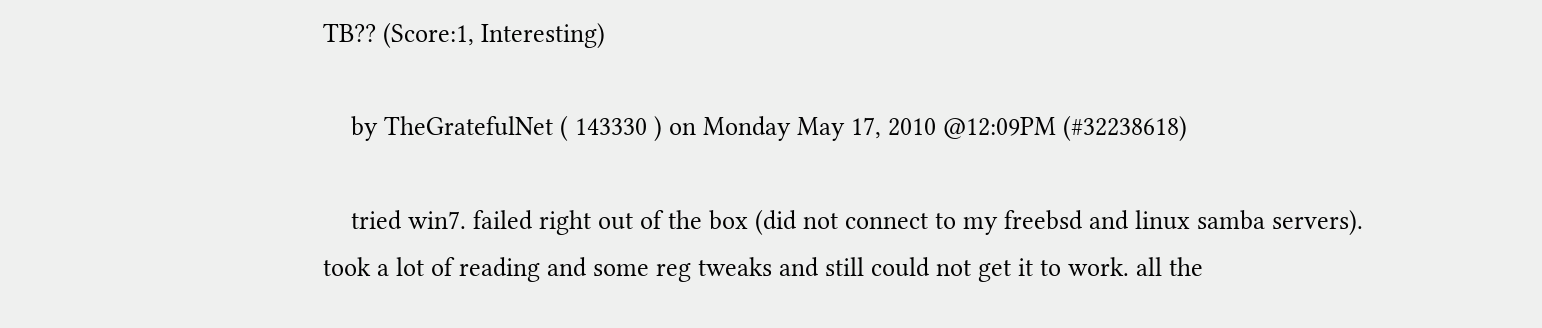TB?? (Score:1, Interesting)

    by TheGratefulNet ( 143330 ) on Monday May 17, 2010 @12:09PM (#32238618)

    tried win7. failed right out of the box (did not connect to my freebsd and linux samba servers). took a lot of reading and some reg tweaks and still could not get it to work. all the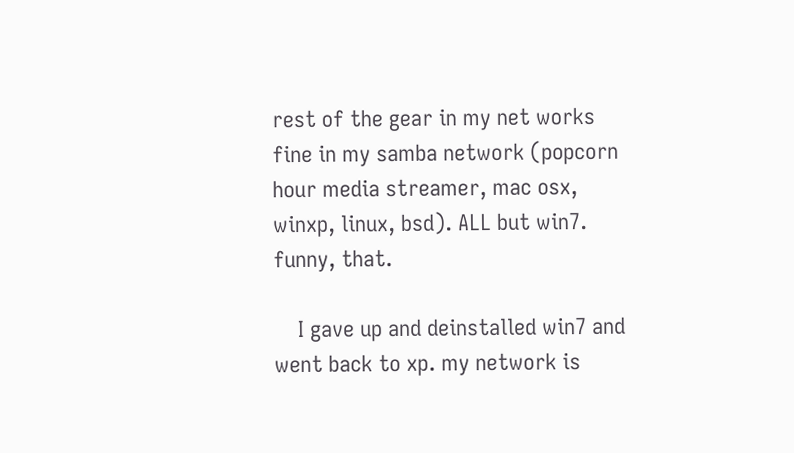rest of the gear in my net works fine in my samba network (popcorn hour media streamer, mac osx, winxp, linux, bsd). ALL but win7. funny, that.

    I gave up and deinstalled win7 and went back to xp. my network is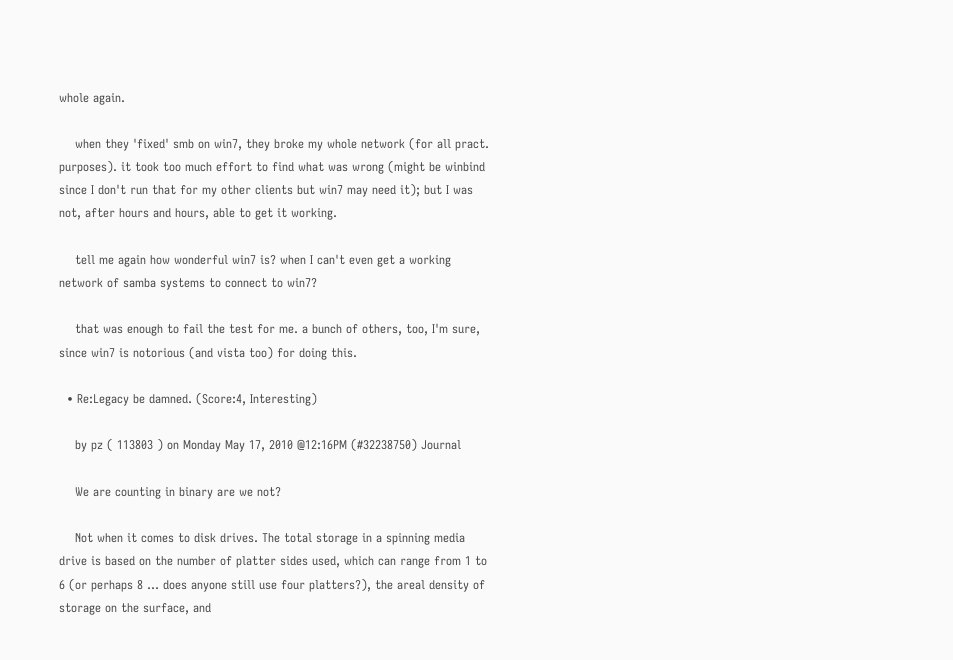whole again.

    when they 'fixed' smb on win7, they broke my whole network (for all pract. purposes). it took too much effort to find what was wrong (might be winbind since I don't run that for my other clients but win7 may need it); but I was not, after hours and hours, able to get it working.

    tell me again how wonderful win7 is? when I can't even get a working network of samba systems to connect to win7?

    that was enough to fail the test for me. a bunch of others, too, I'm sure, since win7 is notorious (and vista too) for doing this.

  • Re:Legacy be damned. (Score:4, Interesting)

    by pz ( 113803 ) on Monday May 17, 2010 @12:16PM (#32238750) Journal

    We are counting in binary are we not?

    Not when it comes to disk drives. The total storage in a spinning media drive is based on the number of platter sides used, which can range from 1 to 6 (or perhaps 8 ... does anyone still use four platters?), the areal density of storage on the surface, and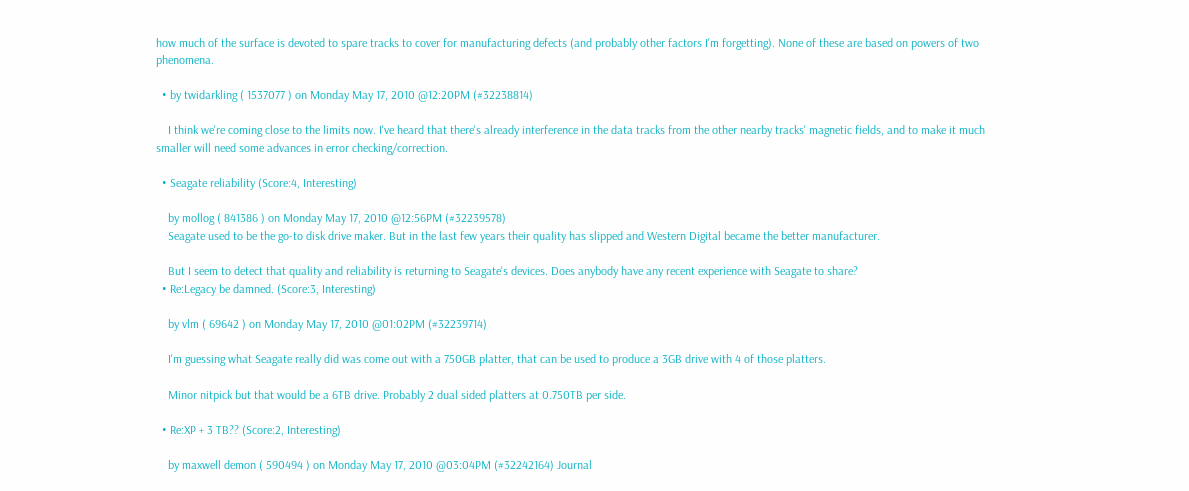how much of the surface is devoted to spare tracks to cover for manufacturing defects (and probably other factors I'm forgetting). None of these are based on powers of two phenomena.

  • by twidarkling ( 1537077 ) on Monday May 17, 2010 @12:20PM (#32238814)

    I think we're coming close to the limits now. I've heard that there's already interference in the data tracks from the other nearby tracks' magnetic fields, and to make it much smaller will need some advances in error checking/correction.

  • Seagate reliability (Score:4, Interesting)

    by mollog ( 841386 ) on Monday May 17, 2010 @12:56PM (#32239578)
    Seagate used to be the go-to disk drive maker. But in the last few years their quality has slipped and Western Digital became the better manufacturer.

    But I seem to detect that quality and reliability is returning to Seagate's devices. Does anybody have any recent experience with Seagate to share?
  • Re:Legacy be damned. (Score:3, Interesting)

    by vlm ( 69642 ) on Monday May 17, 2010 @01:02PM (#32239714)

    I'm guessing what Seagate really did was come out with a 750GB platter, that can be used to produce a 3GB drive with 4 of those platters.

    Minor nitpick but that would be a 6TB drive. Probably 2 dual sided platters at 0.750TB per side.

  • Re:XP + 3 TB?? (Score:2, Interesting)

    by maxwell demon ( 590494 ) on Monday May 17, 2010 @03:04PM (#32242164) Journal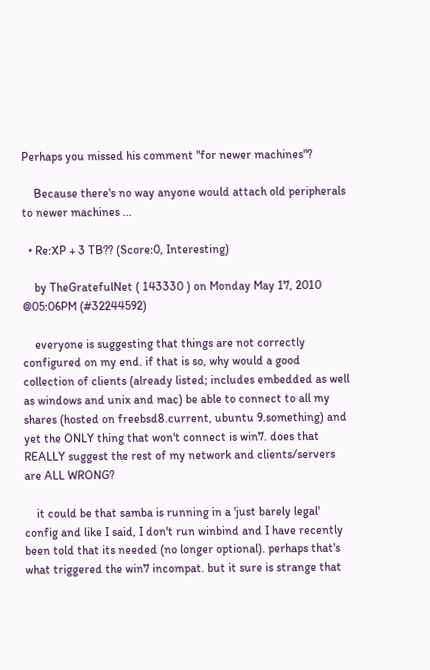Perhaps you missed his comment "for newer machines"?

    Because there's no way anyone would attach old peripherals to newer machines ...

  • Re:XP + 3 TB?? (Score:0, Interesting)

    by TheGratefulNet ( 143330 ) on Monday May 17, 2010 @05:06PM (#32244592)

    everyone is suggesting that things are not correctly configured on my end. if that is so, why would a good collection of clients (already listed; includes embedded as well as windows and unix and mac) be able to connect to all my shares (hosted on freebsd8.current, ubuntu 9.something) and yet the ONLY thing that won't connect is win7. does that REALLY suggest the rest of my network and clients/servers are ALL WRONG?

    it could be that samba is running in a 'just barely legal' config and like I said, I don't run winbind and I have recently been told that its needed (no longer optional). perhaps that's what triggered the win7 incompat. but it sure is strange that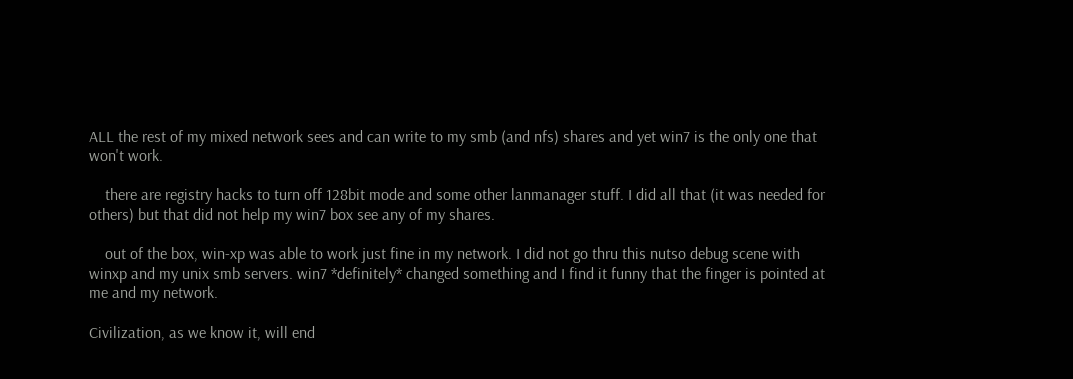ALL the rest of my mixed network sees and can write to my smb (and nfs) shares and yet win7 is the only one that won't work.

    there are registry hacks to turn off 128bit mode and some other lanmanager stuff. I did all that (it was needed for others) but that did not help my win7 box see any of my shares.

    out of the box, win-xp was able to work just fine in my network. I did not go thru this nutso debug scene with winxp and my unix smb servers. win7 *definitely* changed something and I find it funny that the finger is pointed at me and my network.

Civilization, as we know it, will end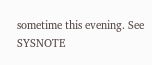sometime this evening. See SYSNOTE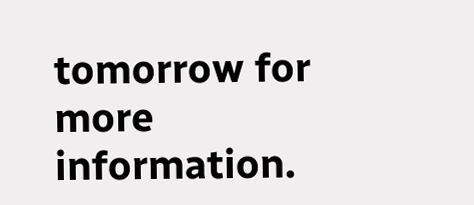tomorrow for more information.